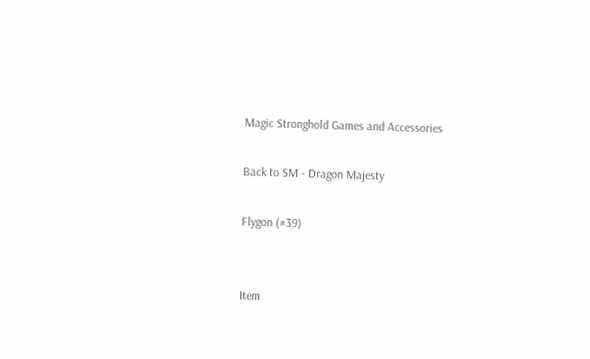Magic Stronghold Games and Accessories

Back to SM - Dragon Majesty

Flygon (#39)


Item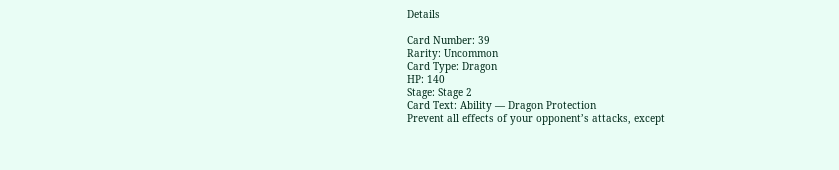Details

Card Number: 39
Rarity: Uncommon
Card Type: Dragon
HP: 140
Stage: Stage 2
Card Text: Ability — Dragon Protection
Prevent all effects of your opponent’s attacks, except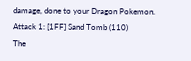damage, done to your Dragon Pokemon.
Attack 1: [1FF] Sand Tomb (110)
The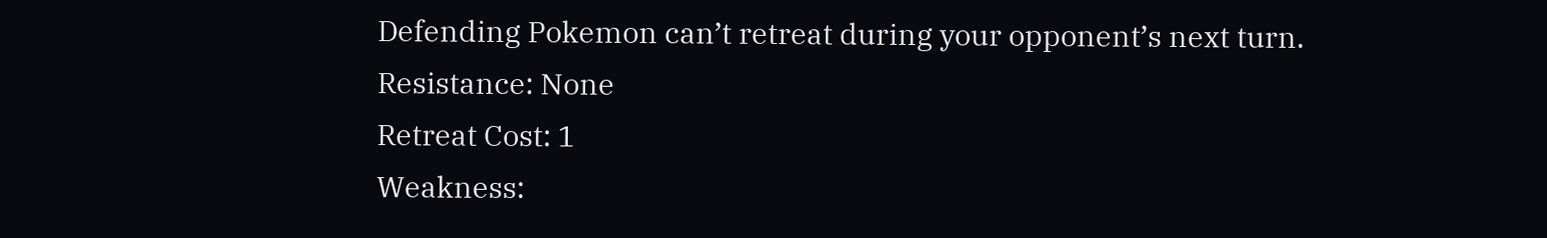Defending Pokemon can’t retreat during your opponent’s next turn.
Resistance: None
Retreat Cost: 1
Weakness: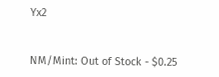Yx2


NM/Mint: Out of Stock - $0.25